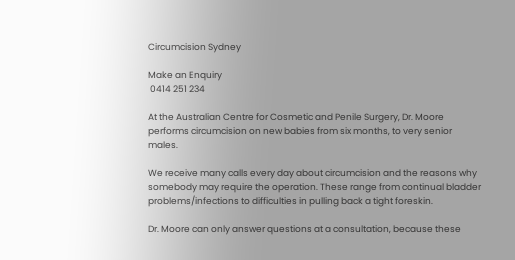Circumcision Sydney

Make an Enquiry
 0414 251 234

At the Australian Centre for Cosmetic and Penile Surgery, Dr. Moore performs circumcision on new babies from six months, to very senior males.

We receive many calls every day about circumcision and the reasons why somebody may require the operation. These range from continual bladder problems/infections to difficulties in pulling back a tight foreskin.

Dr. Moore can only answer questions at a consultation, because these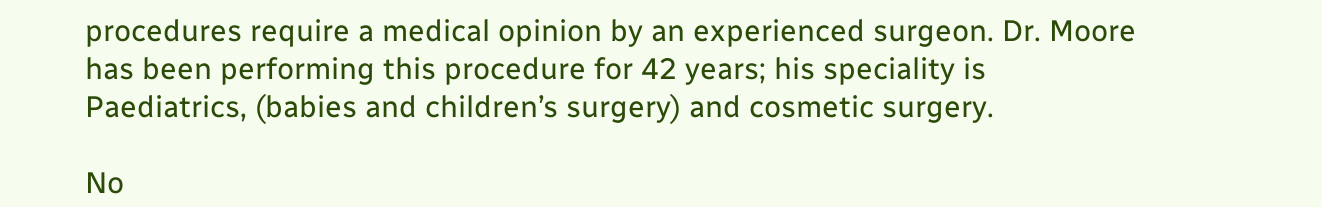procedures require a medical opinion by an experienced surgeon. Dr. Moore has been performing this procedure for 42 years; his speciality is Paediatrics, (babies and children’s surgery) and cosmetic surgery.

No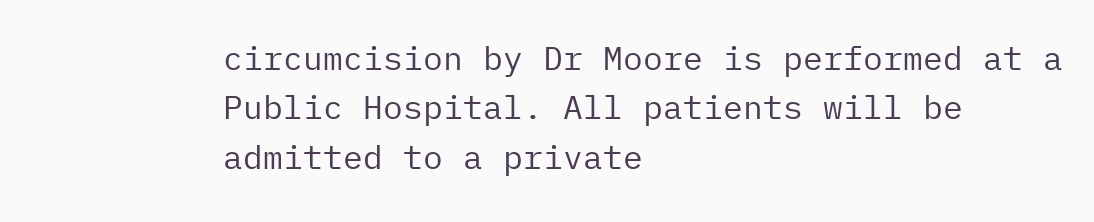circumcision by Dr Moore is performed at a Public Hospital. All patients will be admitted to a private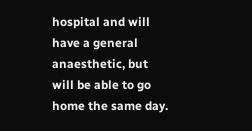hospital and will have a general anaesthetic, but will be able to go home the same day.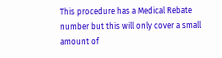This procedure has a Medical Rebate number but this will only cover a small amount of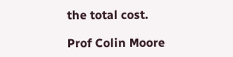the total cost.

Prof Colin Moore